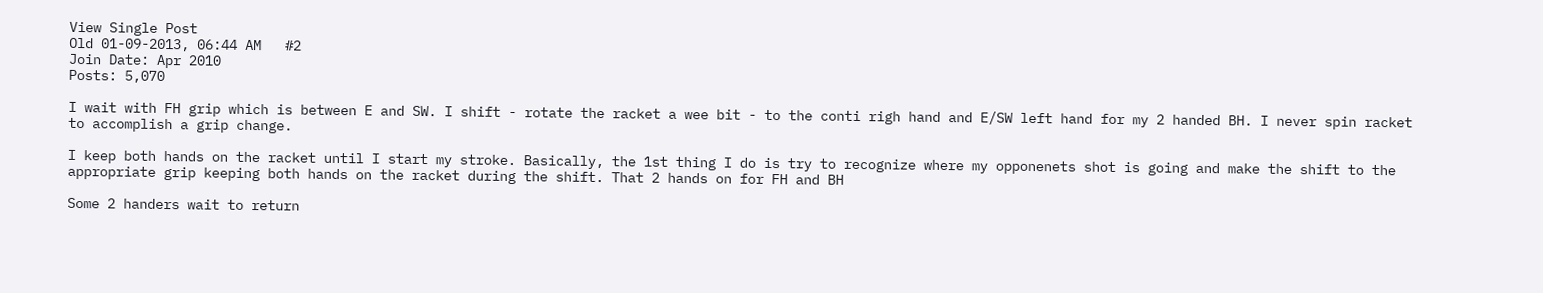View Single Post
Old 01-09-2013, 06:44 AM   #2
Join Date: Apr 2010
Posts: 5,070

I wait with FH grip which is between E and SW. I shift - rotate the racket a wee bit - to the conti righ hand and E/SW left hand for my 2 handed BH. I never spin racket to accomplish a grip change.

I keep both hands on the racket until I start my stroke. Basically, the 1st thing I do is try to recognize where my opponenets shot is going and make the shift to the appropriate grip keeping both hands on the racket during the shift. That 2 hands on for FH and BH

Some 2 handers wait to return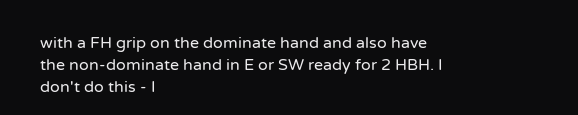with a FH grip on the dominate hand and also have the non-dominate hand in E or SW ready for 2 HBH. I don't do this - I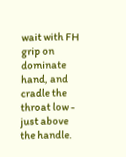wait with FH grip on dominate hand, and cradle the throat low - just above the handle.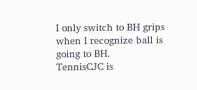I only switch to BH grips when I recognize ball is going to BH.
TennisCJC is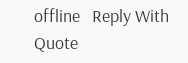offline   Reply With Quote